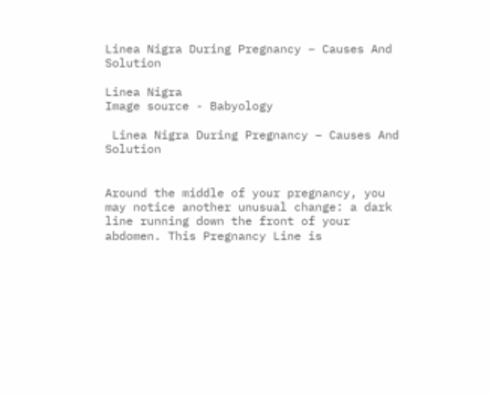Linea Nigra During Pregnancy – Causes And Solution

Linea Nigra
Image source - Babyology

 Linea Nigra During Pregnancy – Causes And Solution


Around the middle of your pregnancy, you may notice another unusual change: a dark line running down the front of your abdomen. This Pregnancy Line is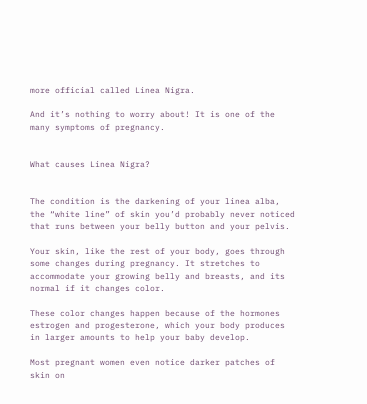more official called Linea Nigra.

And it’s nothing to worry about! It is one of the many symptoms of pregnancy.


What causes Linea Nigra?


The condition is the darkening of your linea alba, the “white line” of skin you’d probably never noticed that runs between your belly button and your pelvis.

Your skin, like the rest of your body, goes through some changes during pregnancy. It stretches to accommodate your growing belly and breasts, and its normal if it changes color.

These color changes happen because of the hormones estrogen and progesterone, which your body produces in larger amounts to help your baby develop.

Most pregnant women even notice darker patches of skin on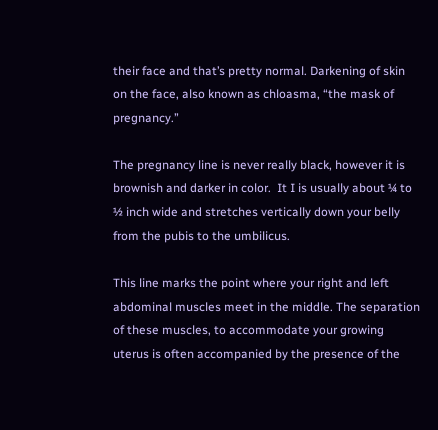their face and that’s pretty normal. Darkening of skin on the face, also known as chloasma, “the mask of pregnancy.”

The pregnancy line is never really black, however it is brownish and darker in color.  It I is usually about ¼ to ½ inch wide and stretches vertically down your belly from the pubis to the umbilicus.

This line marks the point where your right and left abdominal muscles meet in the middle. The separation of these muscles, to accommodate your growing uterus is often accompanied by the presence of the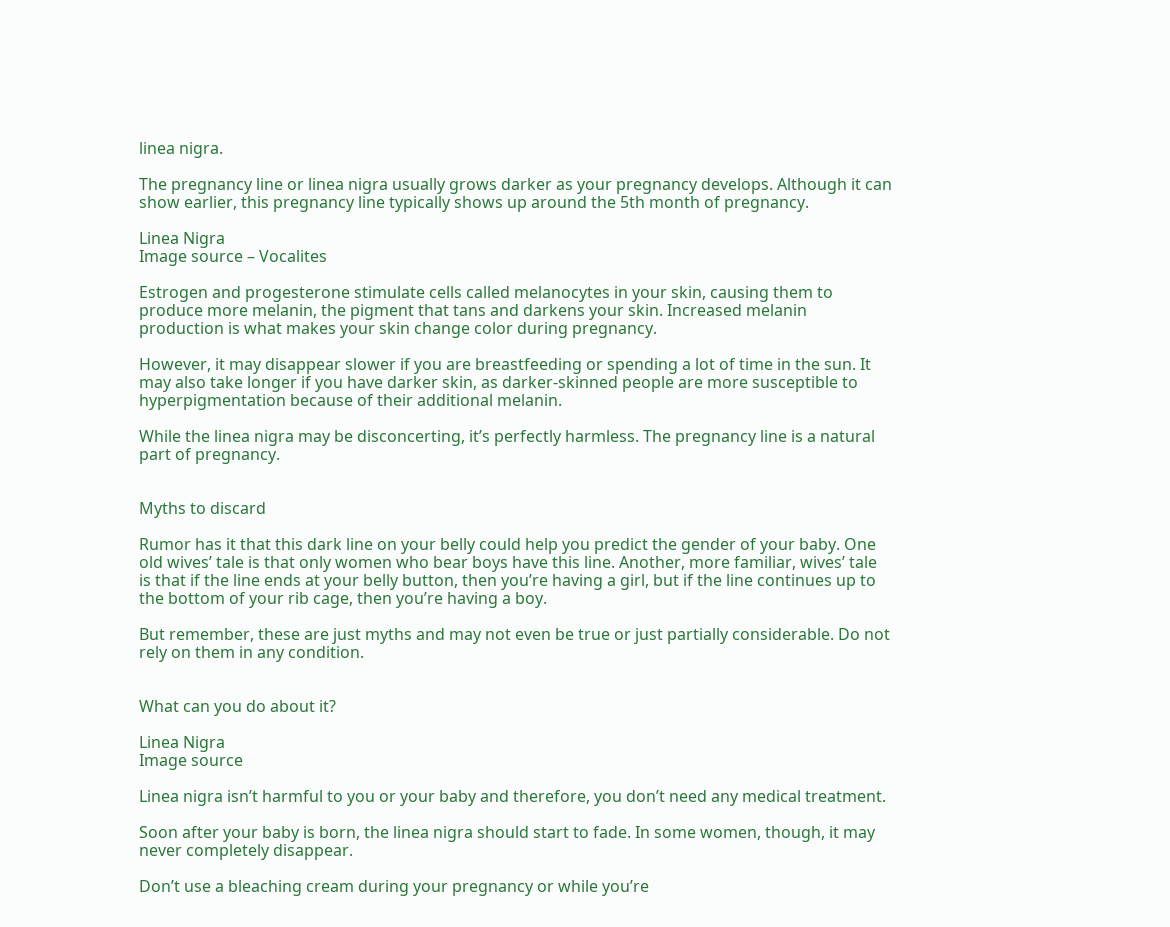linea nigra.

The pregnancy line or linea nigra usually grows darker as your pregnancy develops. Although it can show earlier, this pregnancy line typically shows up around the 5th month of pregnancy.

Linea Nigra
Image source – Vocalites

Estrogen and progesterone stimulate cells called melanocytes in your skin, causing them to produce more melanin, the pigment that tans and darkens your skin. Increased melanin production is what makes your skin change color during pregnancy.

However, it may disappear slower if you are breastfeeding or spending a lot of time in the sun. It may also take longer if you have darker skin, as darker-skinned people are more susceptible to hyperpigmentation because of their additional melanin.

While the linea nigra may be disconcerting, it’s perfectly harmless. The pregnancy line is a natural part of pregnancy.


Myths to discard

Rumor has it that this dark line on your belly could help you predict the gender of your baby. One old wives’ tale is that only women who bear boys have this line. Another, more familiar, wives’ tale is that if the line ends at your belly button, then you’re having a girl, but if the line continues up to the bottom of your rib cage, then you’re having a boy.

But remember, these are just myths and may not even be true or just partially considerable. Do not rely on them in any condition.


What can you do about it?

Linea Nigra
Image source

Linea nigra isn’t harmful to you or your baby and therefore, you don’t need any medical treatment.

Soon after your baby is born, the linea nigra should start to fade. In some women, though, it may never completely disappear.

Don’t use a bleaching cream during your pregnancy or while you’re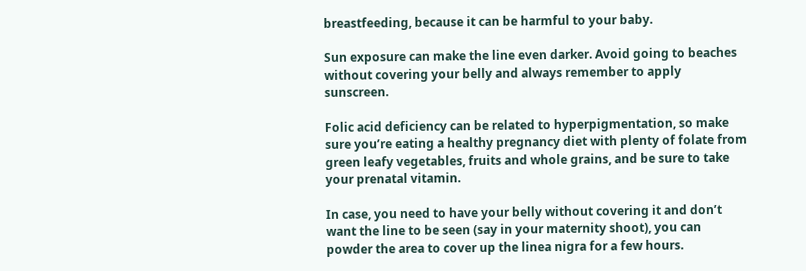breastfeeding, because it can be harmful to your baby.

Sun exposure can make the line even darker. Avoid going to beaches without covering your belly and always remember to apply sunscreen.

Folic acid deficiency can be related to hyperpigmentation, so make sure you’re eating a healthy pregnancy diet with plenty of folate from green leafy vegetables, fruits and whole grains, and be sure to take your prenatal vitamin.

In case, you need to have your belly without covering it and don’t want the line to be seen (say in your maternity shoot), you can powder the area to cover up the linea nigra for a few hours.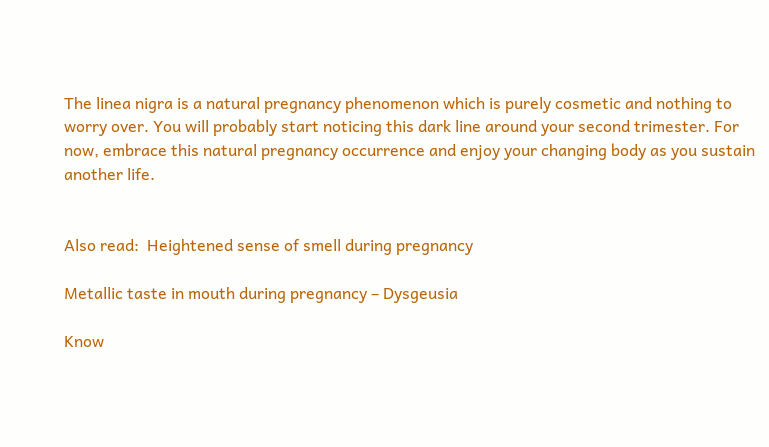The linea nigra is a natural pregnancy phenomenon which is purely cosmetic and nothing to worry over. You will probably start noticing this dark line around your second trimester. For now, embrace this natural pregnancy occurrence and enjoy your changing body as you sustain another life.


Also read:  Heightened sense of smell during pregnancy

Metallic taste in mouth during pregnancy – Dysgeusia

Know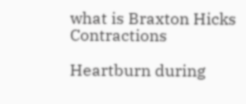what is Braxton Hicks Contractions

Heartburn during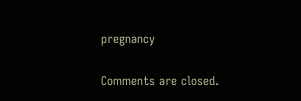pregnancy

Comments are closed.